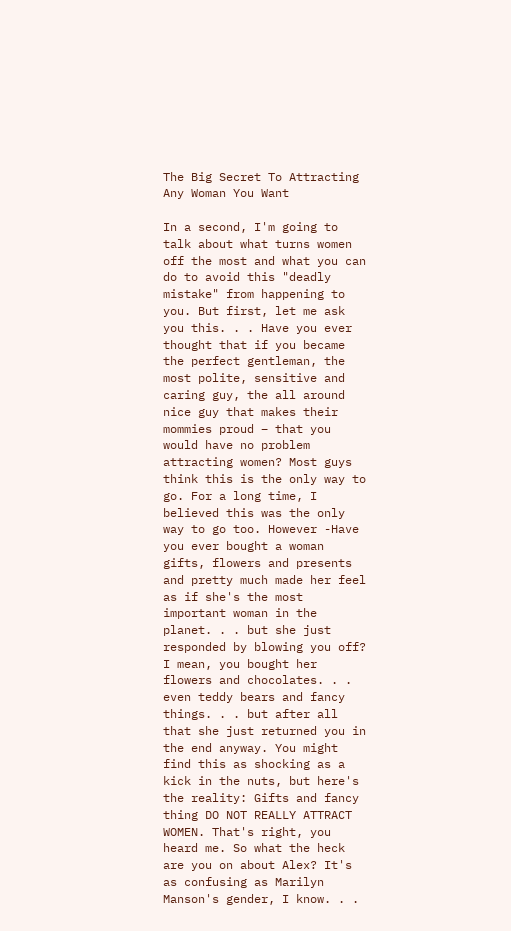The Big Secret To Attracting Any Woman You Want

In a second, I'm going to talk about what turns women off the most and what you can do to avoid this "deadly mistake" from happening to you. But first, let me ask you this. . . Have you ever thought that if you became the perfect gentleman, the most polite, sensitive and caring guy, the all around nice guy that makes their mommies proud – that you would have no problem attracting women? Most guys think this is the only way to go. For a long time, I believed this was the only way to go too. However -Have you ever bought a woman gifts, flowers and presents and pretty much made her feel as if she's the most important woman in the planet. . . but she just responded by blowing you off? I mean, you bought her flowers and chocolates. . . even teddy bears and fancy things. . . but after all that she just returned you in the end anyway. You might find this as shocking as a kick in the nuts, but here's the reality: Gifts and fancy thing DO NOT REALLY ATTRACT WOMEN. That's right, you heard me. So what the heck are you on about Alex? It's as confusing as Marilyn Manson's gender, I know. . .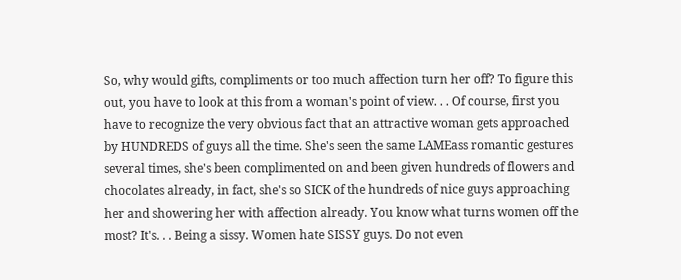So, why would gifts, compliments or too much affection turn her off? To figure this out, you have to look at this from a woman's point of view. . . Of course, first you have to recognize the very obvious fact that an attractive woman gets approached by HUNDREDS of guys all the time. She's seen the same LAMEass romantic gestures several times, she's been complimented on and been given hundreds of flowers and chocolates already, in fact, she's so SICK of the hundreds of nice guys approaching her and showering her with affection already. You know what turns women off the most? It's. . . Being a sissy. Women hate SISSY guys. Do not even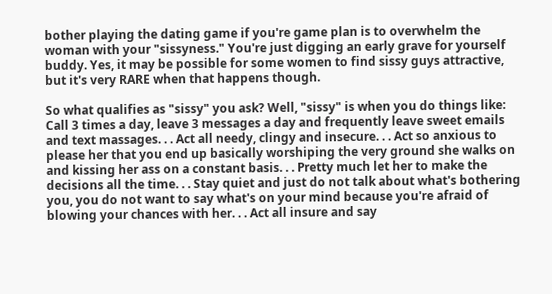bother playing the dating game if you're game plan is to overwhelm the woman with your "sissyness." You're just digging an early grave for yourself buddy. Yes, it may be possible for some women to find sissy guys attractive, but it's very RARE when that happens though.

So what qualifies as "sissy" you ask? Well, "sissy" is when you do things like: Call 3 times a day, leave 3 messages a day and frequently leave sweet emails and text massages. . . Act all needy, clingy and insecure. . . Act so anxious to please her that you end up basically worshiping the very ground she walks on and kissing her ass on a constant basis. . . Pretty much let her to make the decisions all the time. . . Stay quiet and just do not talk about what's bothering you, you do not want to say what's on your mind because you're afraid of blowing your chances with her. . . Act all insure and say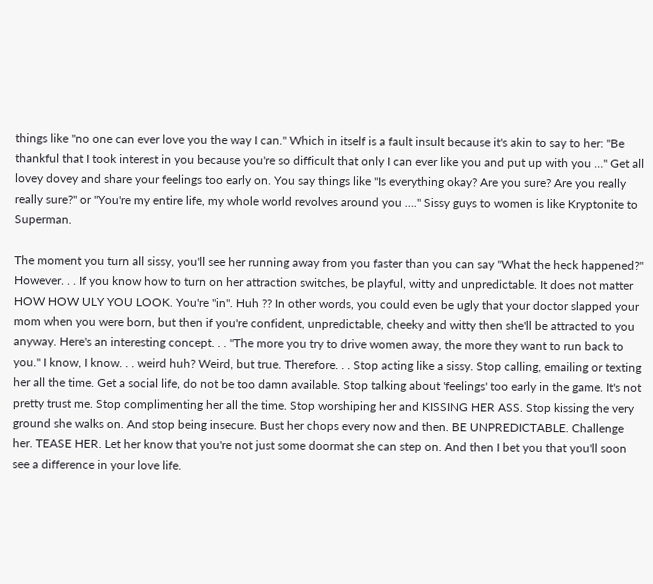things like "no one can ever love you the way I can." Which in itself is a fault insult because it's akin to say to her: "Be thankful that I took interest in you because you're so difficult that only I can ever like you and put up with you …" Get all lovey dovey and share your feelings too early on. You say things like "Is everything okay? Are you sure? Are you really really sure?" or "You're my entire life, my whole world revolves around you …." Sissy guys to women is like Kryptonite to Superman.

The moment you turn all sissy, you'll see her running away from you faster than you can say "What the heck happened?" However. . . If you know how to turn on her attraction switches, be playful, witty and unpredictable. It does not matter HOW HOW ULY YOU LOOK. You're "in". Huh ?? In other words, you could even be ugly that your doctor slapped your mom when you were born, but then if you're confident, unpredictable, cheeky and witty then she'll be attracted to you anyway. Here's an interesting concept. . . "The more you try to drive women away, the more they want to run back to you." I know, I know. . . weird huh? Weird, but true. Therefore. . . Stop acting like a sissy. Stop calling, emailing or texting her all the time. Get a social life, do not be too damn available. Stop talking about 'feelings' too early in the game. It's not pretty trust me. Stop complimenting her all the time. Stop worshiping her and KISSING HER ASS. Stop kissing the very ground she walks on. And stop being insecure. Bust her chops every now and then. BE UNPREDICTABLE. Challenge her. TEASE HER. Let her know that you're not just some doormat she can step on. And then I bet you that you'll soon see a difference in your love life.